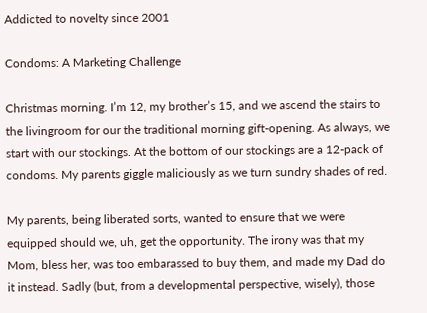Addicted to novelty since 2001

Condoms: A Marketing Challenge

Christmas morning. I’m 12, my brother’s 15, and we ascend the stairs to the livingroom for our the traditional morning gift-opening. As always, we start with our stockings. At the bottom of our stockings are a 12-pack of condoms. My parents giggle maliciously as we turn sundry shades of red.

My parents, being liberated sorts, wanted to ensure that we were equipped should we, uh, get the opportunity. The irony was that my Mom, bless her, was too embarassed to buy them, and made my Dad do it instead. Sadly (but, from a developmental perspective, wisely), those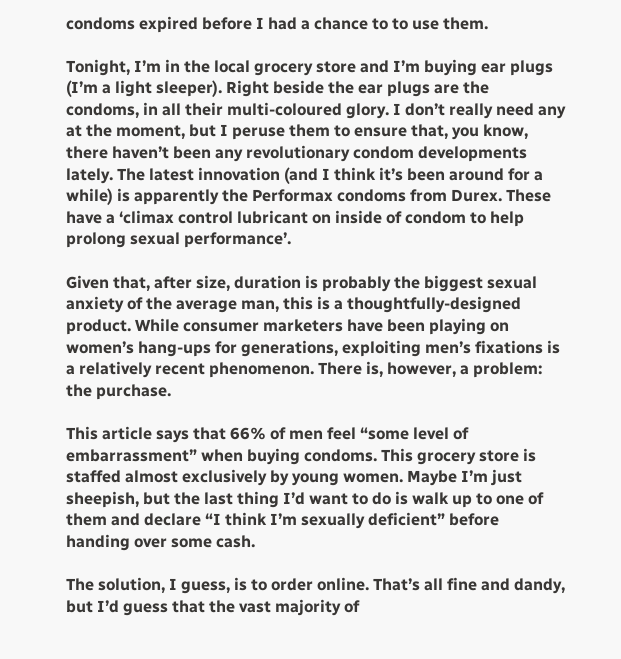condoms expired before I had a chance to to use them.

Tonight, I’m in the local grocery store and I’m buying ear plugs (I’m a light sleeper). Right beside the ear plugs are the condoms, in all their multi-coloured glory. I don’t really need any at the moment, but I peruse them to ensure that, you know, there haven’t been any revolutionary condom developments lately. The latest innovation (and I think it’s been around for a while) is apparently the Performax condoms from Durex. These have a ‘climax control lubricant on inside of condom to help prolong sexual performance’.

Given that, after size, duration is probably the biggest sexual anxiety of the average man, this is a thoughtfully-designed product. While consumer marketers have been playing on women’s hang-ups for generations, exploiting men’s fixations is a relatively recent phenomenon. There is, however, a problem: the purchase.

This article says that 66% of men feel “some level of embarrassment” when buying condoms. This grocery store is staffed almost exclusively by young women. Maybe I’m just sheepish, but the last thing I’d want to do is walk up to one of them and declare “I think I’m sexually deficient” before handing over some cash.

The solution, I guess, is to order online. That’s all fine and dandy, but I’d guess that the vast majority of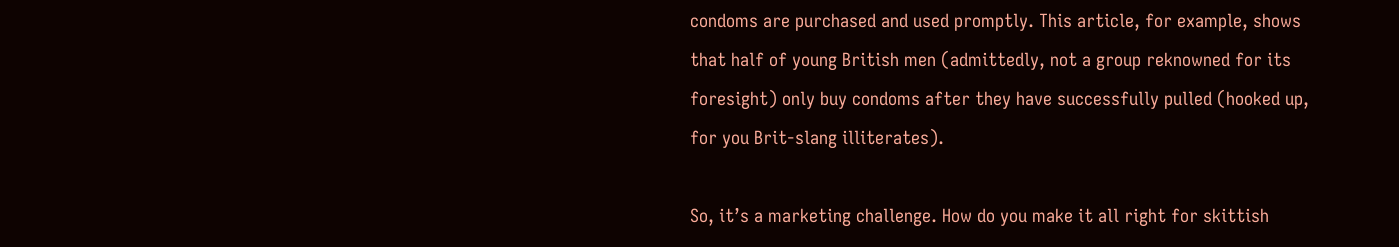condoms are purchased and used promptly. This article, for example, shows that half of young British men (admittedly, not a group reknowned for its foresight) only buy condoms after they have successfully pulled (hooked up, for you Brit-slang illiterates).

So, it’s a marketing challenge. How do you make it all right for skittish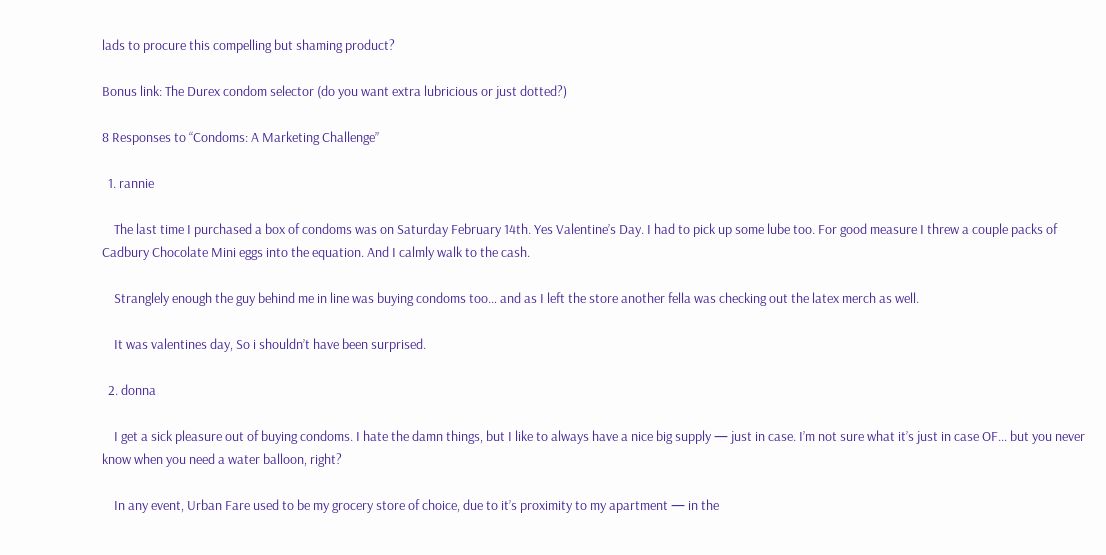lads to procure this compelling but shaming product?

Bonus link: The Durex condom selector (do you want extra lubricious or just dotted?)

8 Responses to “Condoms: A Marketing Challenge”

  1. rannie

    The last time I purchased a box of condoms was on Saturday February 14th. Yes Valentine’s Day. I had to pick up some lube too. For good measure I threw a couple packs of Cadbury Chocolate Mini eggs into the equation. And I calmly walk to the cash.

    Stranglely enough the guy behind me in line was buying condoms too… and as I left the store another fella was checking out the latex merch as well.

    It was valentines day, So i shouldn’t have been surprised.

  2. donna

    I get a sick pleasure out of buying condoms. I hate the damn things, but I like to always have a nice big supply — just in case. I’m not sure what it’s just in case OF… but you never know when you need a water balloon, right?

    In any event, Urban Fare used to be my grocery store of choice, due to it’s proximity to my apartment — in the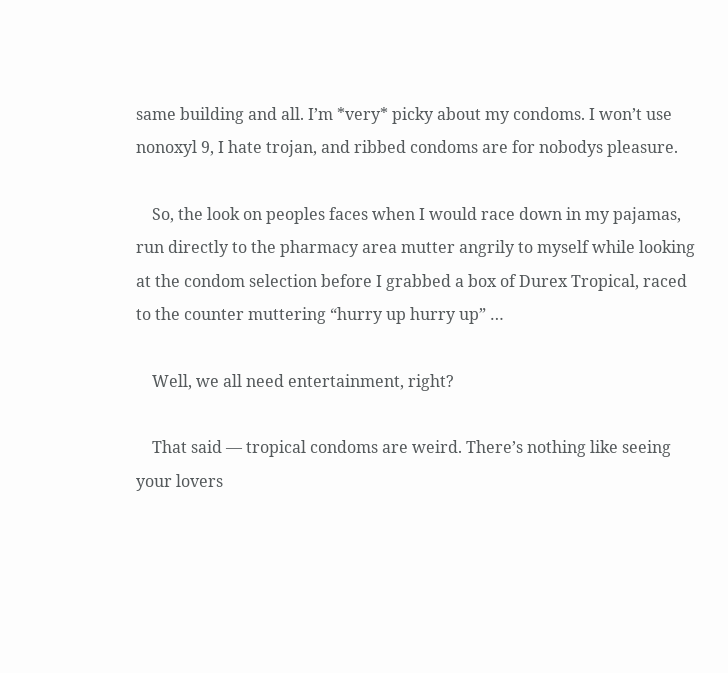same building and all. I’m *very* picky about my condoms. I won’t use nonoxyl 9, I hate trojan, and ribbed condoms are for nobodys pleasure.

    So, the look on peoples faces when I would race down in my pajamas, run directly to the pharmacy area mutter angrily to myself while looking at the condom selection before I grabbed a box of Durex Tropical, raced to the counter muttering “hurry up hurry up” …

    Well, we all need entertainment, right?

    That said — tropical condoms are weird. There’s nothing like seeing your lovers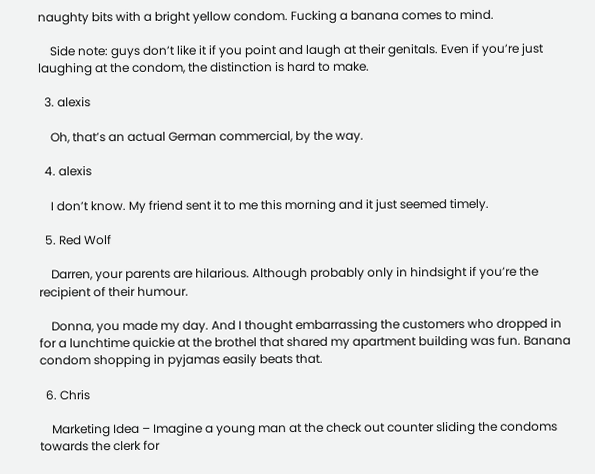naughty bits with a bright yellow condom. Fucking a banana comes to mind.

    Side note: guys don’t like it if you point and laugh at their genitals. Even if you’re just laughing at the condom, the distinction is hard to make.

  3. alexis

    Oh, that’s an actual German commercial, by the way.

  4. alexis

    I don’t know. My friend sent it to me this morning and it just seemed timely.

  5. Red Wolf

    Darren, your parents are hilarious. Although probably only in hindsight if you’re the recipient of their humour.

    Donna, you made my day. And I thought embarrassing the customers who dropped in for a lunchtime quickie at the brothel that shared my apartment building was fun. Banana condom shopping in pyjamas easily beats that.

  6. Chris

    Marketing Idea – Imagine a young man at the check out counter sliding the condoms towards the clerk for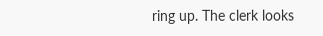ring up. The clerk looks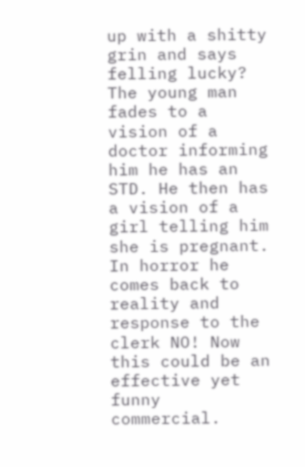up with a shitty grin and says felling lucky? The young man fades to a vision of a doctor informing him he has an STD. He then has a vision of a girl telling him she is pregnant. In horror he comes back to reality and response to the clerk NO! Now this could be an effective yet funny commercial.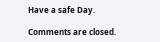Have a safe Day.

Comments are closed.